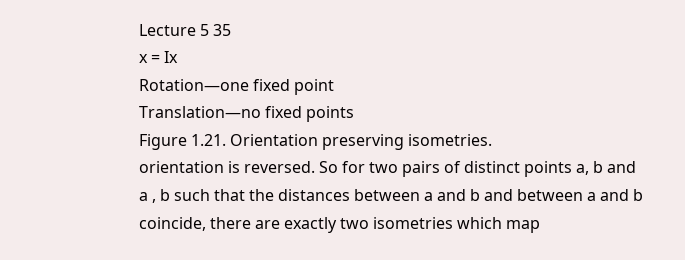Lecture 5 35
x = Ix
Rotation—one fixed point
Translation—no fixed points
Figure 1.21. Orientation preserving isometries.
orientation is reversed. So for two pairs of distinct points a, b and
a , b such that the distances between a and b and between a and b
coincide, there are exactly two isometries which map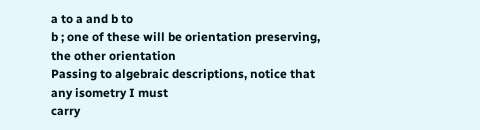a to a and b to
b ; one of these will be orientation preserving, the other orientation
Passing to algebraic descriptions, notice that any isometry I must
carry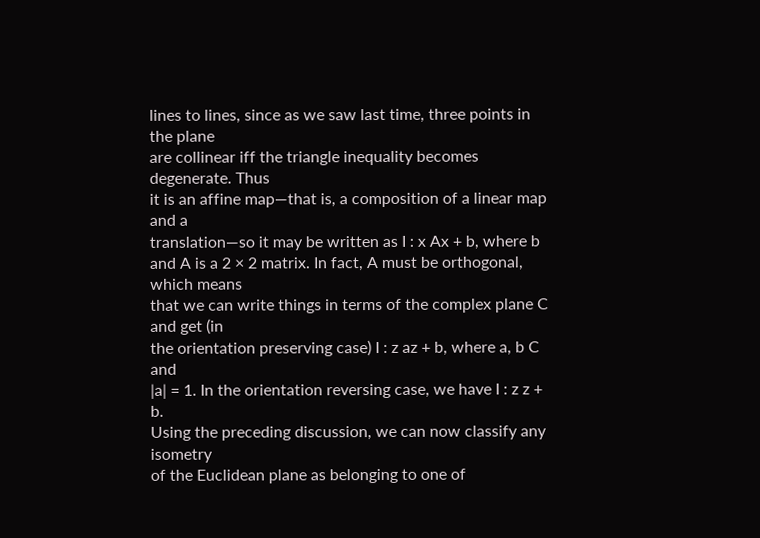lines to lines, since as we saw last time, three points in the plane
are collinear iff the triangle inequality becomes degenerate. Thus
it is an affine map—that is, a composition of a linear map and a
translation—so it may be written as I : x Ax + b, where b
and A is a 2 × 2 matrix. In fact, A must be orthogonal, which means
that we can write things in terms of the complex plane C and get (in
the orientation preserving case) I : z az + b, where a, b C and
|a| = 1. In the orientation reversing case, we have I : z z + b.
Using the preceding discussion, we can now classify any isometry
of the Euclidean plane as belonging to one of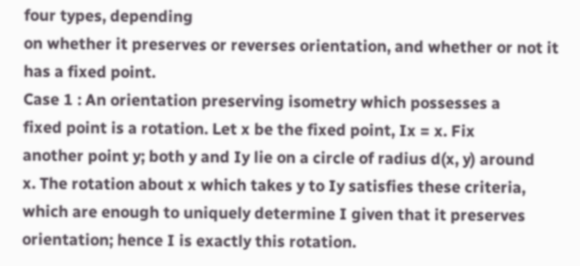four types, depending
on whether it preserves or reverses orientation, and whether or not it
has a fixed point.
Case 1 : An orientation preserving isometry which possesses a
fixed point is a rotation. Let x be the fixed point, Ix = x. Fix
another point y; both y and Iy lie on a circle of radius d(x, y) around
x. The rotation about x which takes y to Iy satisfies these criteria,
which are enough to uniquely determine I given that it preserves
orientation; hence I is exactly this rotation.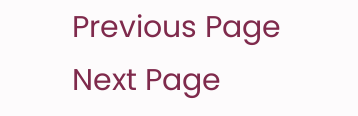Previous Page Next Page